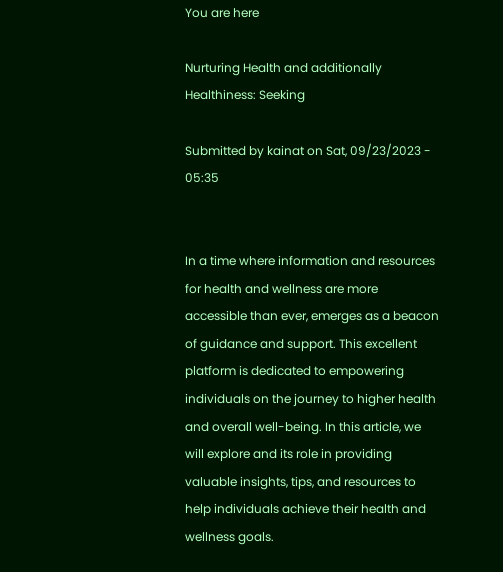You are here

Nurturing Health and additionally Healthiness: Seeking

Submitted by kainat on Sat, 09/23/2023 - 05:35


In a time where information and resources for health and wellness are more accessible than ever, emerges as a beacon of guidance and support. This excellent platform is dedicated to empowering individuals on the journey to higher health and overall well-being. In this article, we will explore and its role in providing valuable insights, tips, and resources to help individuals achieve their health and wellness goals.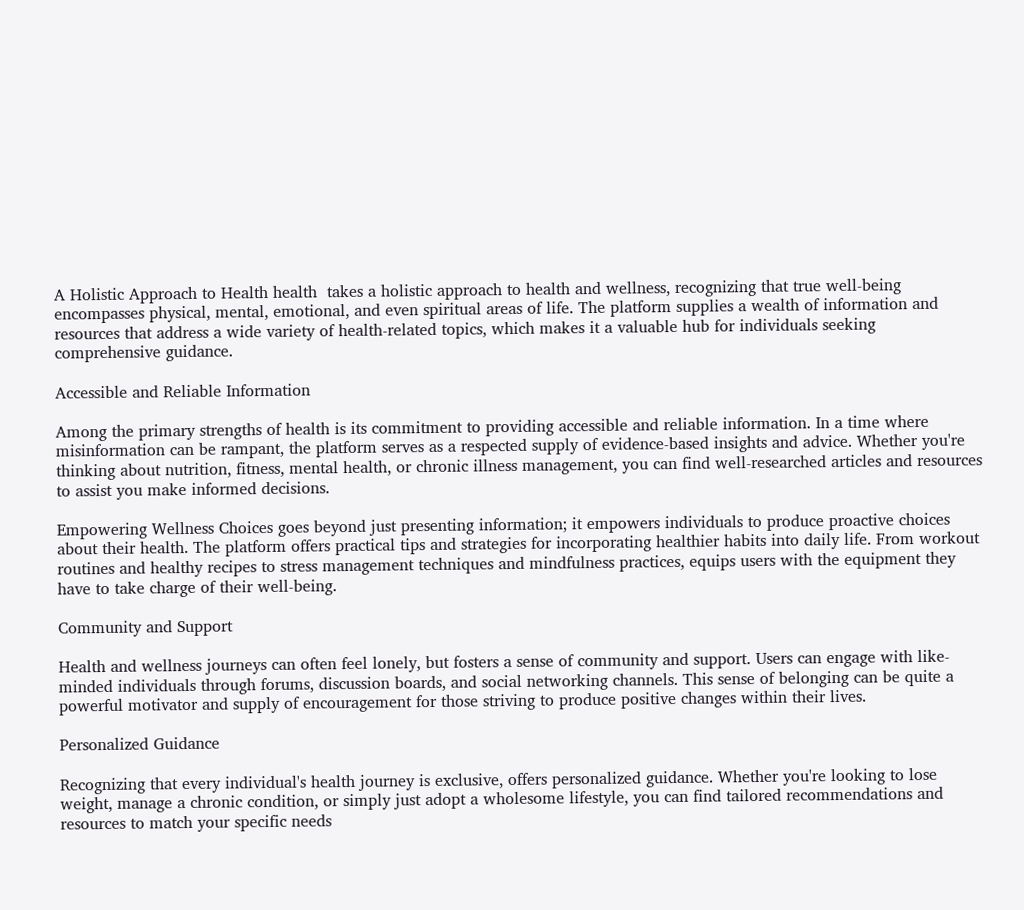A Holistic Approach to Health health  takes a holistic approach to health and wellness, recognizing that true well-being encompasses physical, mental, emotional, and even spiritual areas of life. The platform supplies a wealth of information and resources that address a wide variety of health-related topics, which makes it a valuable hub for individuals seeking comprehensive guidance.

Accessible and Reliable Information

Among the primary strengths of health is its commitment to providing accessible and reliable information. In a time where misinformation can be rampant, the platform serves as a respected supply of evidence-based insights and advice. Whether you're thinking about nutrition, fitness, mental health, or chronic illness management, you can find well-researched articles and resources to assist you make informed decisions.

Empowering Wellness Choices goes beyond just presenting information; it empowers individuals to produce proactive choices about their health. The platform offers practical tips and strategies for incorporating healthier habits into daily life. From workout routines and healthy recipes to stress management techniques and mindfulness practices, equips users with the equipment they have to take charge of their well-being.

Community and Support

Health and wellness journeys can often feel lonely, but fosters a sense of community and support. Users can engage with like-minded individuals through forums, discussion boards, and social networking channels. This sense of belonging can be quite a powerful motivator and supply of encouragement for those striving to produce positive changes within their lives.

Personalized Guidance

Recognizing that every individual's health journey is exclusive, offers personalized guidance. Whether you're looking to lose weight, manage a chronic condition, or simply just adopt a wholesome lifestyle, you can find tailored recommendations and resources to match your specific needs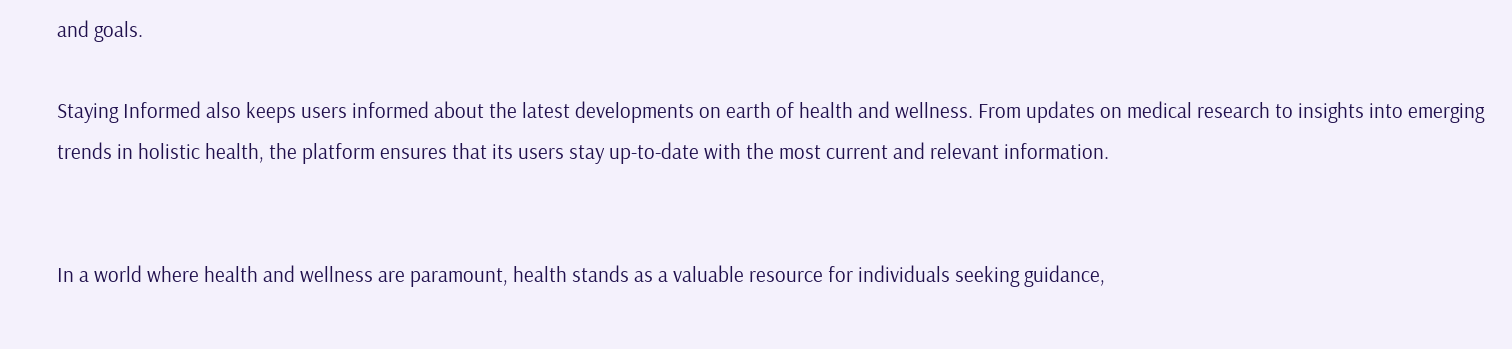and goals.

Staying Informed also keeps users informed about the latest developments on earth of health and wellness. From updates on medical research to insights into emerging trends in holistic health, the platform ensures that its users stay up-to-date with the most current and relevant information.


In a world where health and wellness are paramount, health stands as a valuable resource for individuals seeking guidance,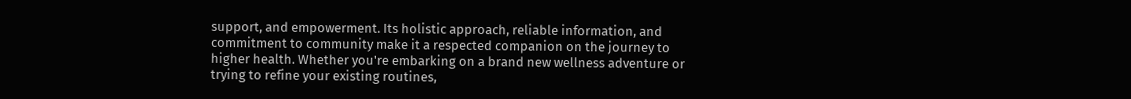support, and empowerment. Its holistic approach, reliable information, and commitment to community make it a respected companion on the journey to higher health. Whether you're embarking on a brand new wellness adventure or trying to refine your existing routines,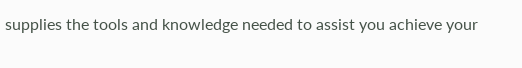supplies the tools and knowledge needed to assist you achieve your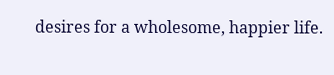desires for a wholesome, happier life.